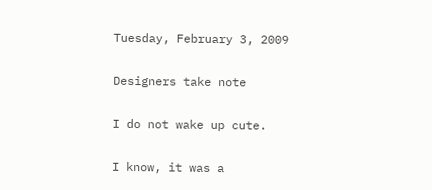Tuesday, February 3, 2009

Designers take note

I do not wake up cute.

I know, it was a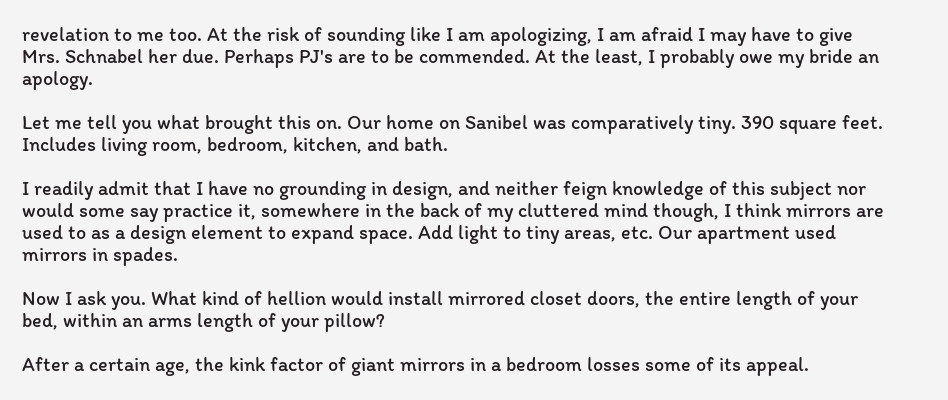revelation to me too. At the risk of sounding like I am apologizing, I am afraid I may have to give Mrs. Schnabel her due. Perhaps PJ's are to be commended. At the least, I probably owe my bride an apology.

Let me tell you what brought this on. Our home on Sanibel was comparatively tiny. 390 square feet. Includes living room, bedroom, kitchen, and bath.

I readily admit that I have no grounding in design, and neither feign knowledge of this subject nor would some say practice it, somewhere in the back of my cluttered mind though, I think mirrors are used to as a design element to expand space. Add light to tiny areas, etc. Our apartment used mirrors in spades.

Now I ask you. What kind of hellion would install mirrored closet doors, the entire length of your bed, within an arms length of your pillow?

After a certain age, the kink factor of giant mirrors in a bedroom losses some of its appeal.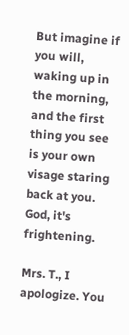But imagine if you will, waking up in the morning, and the first thing you see is your own visage staring back at you. God, it's frightening.

Mrs. T., I apologize. You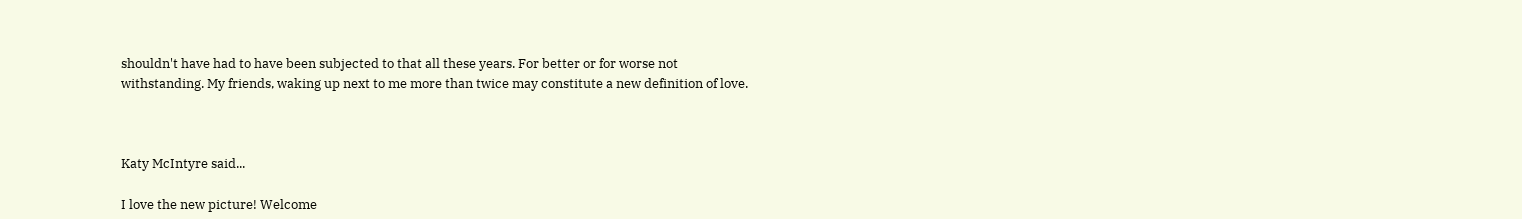shouldn't have had to have been subjected to that all these years. For better or for worse not withstanding. My friends, waking up next to me more than twice may constitute a new definition of love.



Katy McIntyre said...

I love the new picture! Welcome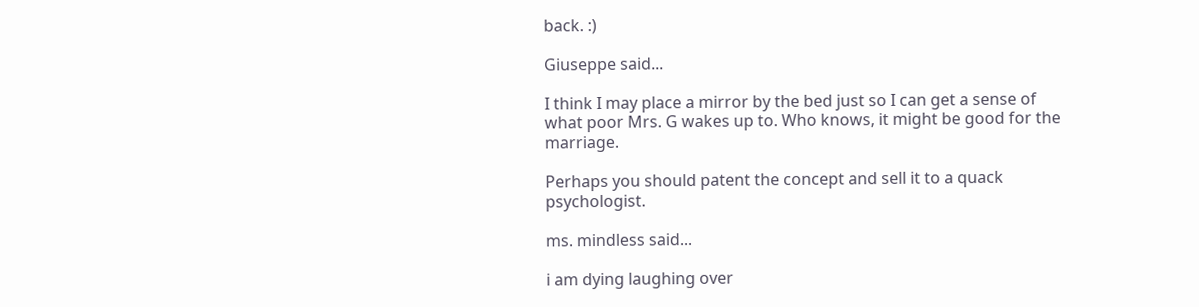back. :)

Giuseppe said...

I think I may place a mirror by the bed just so I can get a sense of what poor Mrs. G wakes up to. Who knows, it might be good for the marriage.

Perhaps you should patent the concept and sell it to a quack psychologist.

ms. mindless said...

i am dying laughing over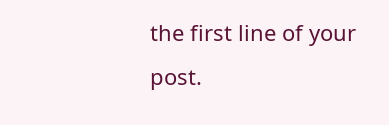the first line of your post.